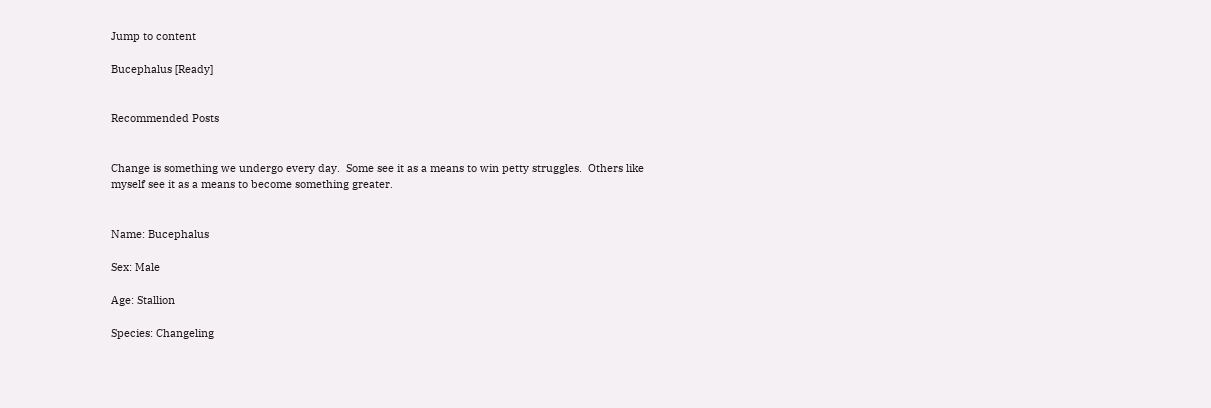Jump to content

Bucephalus [Ready]


Recommended Posts


Change is something we undergo every day.  Some see it as a means to win petty struggles.  Others like myself see it as a means to become something greater.


Name: Bucephalus

Sex: Male

Age: Stallion

Species: Changeling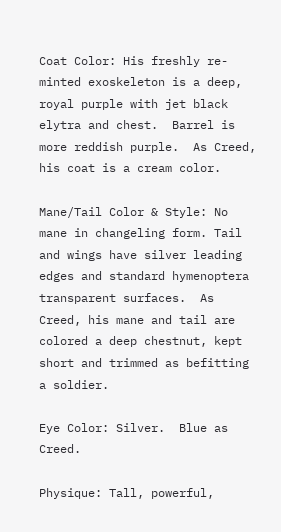Coat Color: His freshly re-minted exoskeleton is a deep, royal purple with jet black elytra and chest.  Barrel is more reddish purple.  As Creed, his coat is a cream color.

Mane/Tail Color & Style: No mane in changeling form. Tail and wings have silver leading edges and standard hymenoptera transparent surfaces.  As Creed, his mane and tail are colored a deep chestnut, kept short and trimmed as befitting a soldier.

Eye Color: Silver.  Blue as Creed.

Physique: Tall, powerful,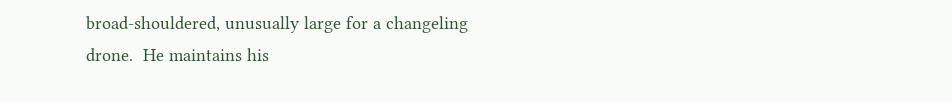broad-shouldered, unusually large for a changeling drone.  He maintains his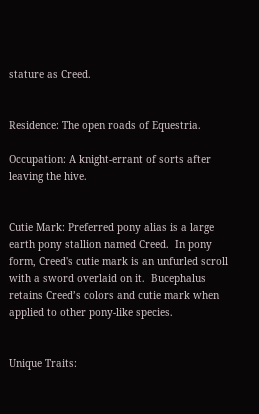stature as Creed.


Residence: The open roads of Equestria.

Occupation: A knight-errant of sorts after leaving the hive.


Cutie Mark: Preferred pony alias is a large earth pony stallion named Creed.  In pony form, Creed's cutie mark is an unfurled scroll with a sword overlaid on it.  Bucephalus retains Creed’s colors and cutie mark when applied to other pony-like species.


Unique Traits: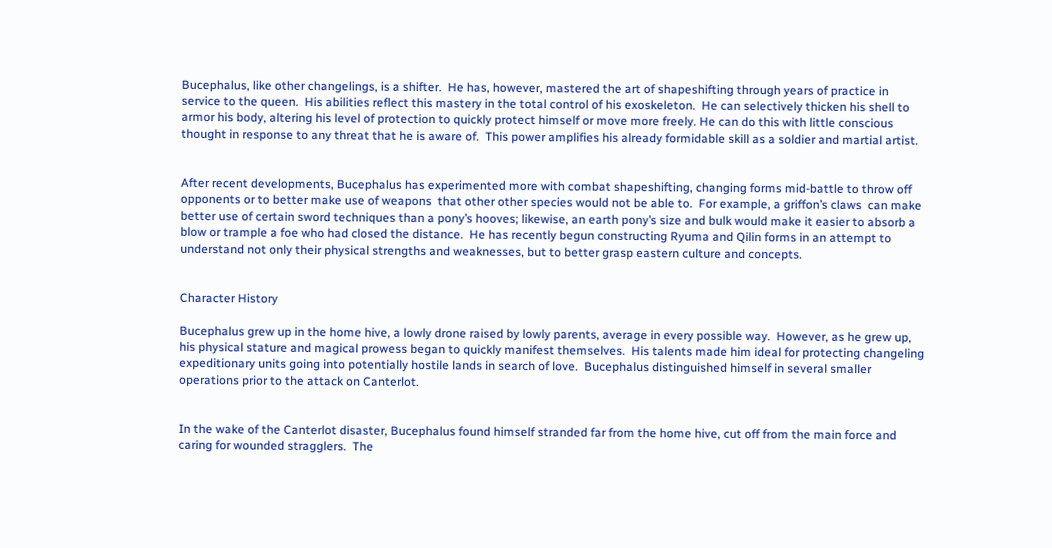Bucephalus, like other changelings, is a shifter.  He has, however, mastered the art of shapeshifting through years of practice in service to the queen.  His abilities reflect this mastery in the total control of his exoskeleton.  He can selectively thicken his shell to armor his body, altering his level of protection to quickly protect himself or move more freely. He can do this with little conscious thought in response to any threat that he is aware of.  This power amplifies his already formidable skill as a soldier and martial artist.


After recent developments, Bucephalus has experimented more with combat shapeshifting, changing forms mid-battle to throw off opponents or to better make use of weapons  that other other species would not be able to.  For example, a griffon’s claws  can make better use of certain sword techniques than a pony’s hooves; likewise, an earth pony’s size and bulk would make it easier to absorb a blow or trample a foe who had closed the distance.  He has recently begun constructing Ryuma and Qilin forms in an attempt to understand not only their physical strengths and weaknesses, but to better grasp eastern culture and concepts.


Character History

Bucephalus grew up in the home hive, a lowly drone raised by lowly parents, average in every possible way.  However, as he grew up, his physical stature and magical prowess began to quickly manifest themselves.  His talents made him ideal for protecting changeling expeditionary units going into potentially hostile lands in search of love.  Bucephalus distinguished himself in several smaller operations prior to the attack on Canterlot.


In the wake of the Canterlot disaster, Bucephalus found himself stranded far from the home hive, cut off from the main force and caring for wounded stragglers.  The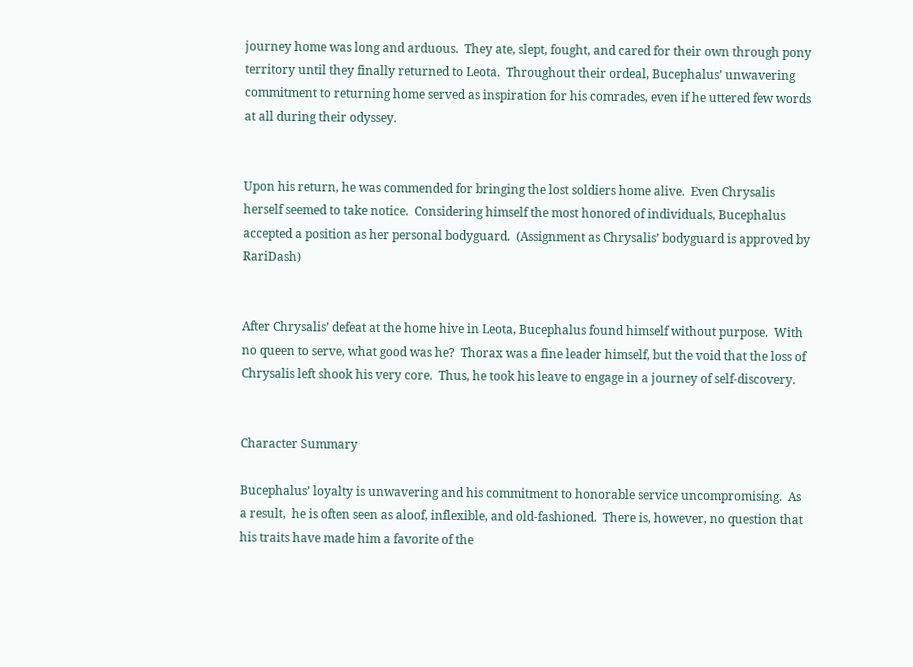journey home was long and arduous.  They ate, slept, fought, and cared for their own through pony territory until they finally returned to Leota.  Throughout their ordeal, Bucephalus’ unwavering commitment to returning home served as inspiration for his comrades, even if he uttered few words at all during their odyssey.


Upon his return, he was commended for bringing the lost soldiers home alive.  Even Chrysalis herself seemed to take notice.  Considering himself the most honored of individuals, Bucephalus accepted a position as her personal bodyguard.  (Assignment as Chrysalis’ bodyguard is approved by RariDash)


After Chrysalis’ defeat at the home hive in Leota, Bucephalus found himself without purpose.  With no queen to serve, what good was he?  Thorax was a fine leader himself, but the void that the loss of Chrysalis left shook his very core.  Thus, he took his leave to engage in a journey of self-discovery.


Character Summary

Bucephalus’ loyalty is unwavering and his commitment to honorable service uncompromising.  As a result,  he is often seen as aloof, inflexible, and old-fashioned.  There is, however, no question that his traits have made him a favorite of the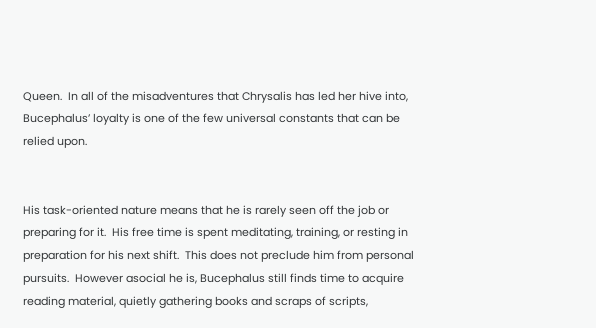Queen.  In all of the misadventures that Chrysalis has led her hive into, Bucephalus’ loyalty is one of the few universal constants that can be relied upon.


His task-oriented nature means that he is rarely seen off the job or preparing for it.  His free time is spent meditating, training, or resting in preparation for his next shift.  This does not preclude him from personal pursuits.  However asocial he is, Bucephalus still finds time to acquire reading material, quietly gathering books and scraps of scripts,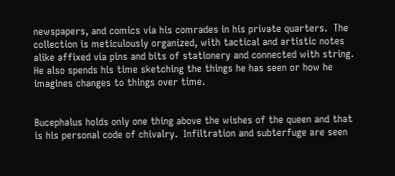newspapers, and comics via his comrades in his private quarters.  The collection is meticulously organized, with tactical and artistic notes alike affixed via pins and bits of stationery and connected with string.  He also spends his time sketching the things he has seen or how he imagines changes to things over time.


Bucephalus holds only one thing above the wishes of the queen and that is his personal code of chivalry.  Infiltration and subterfuge are seen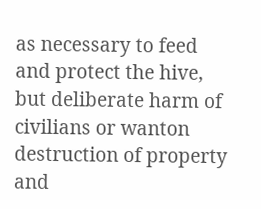as necessary to feed and protect the hive, but deliberate harm of civilians or wanton destruction of property and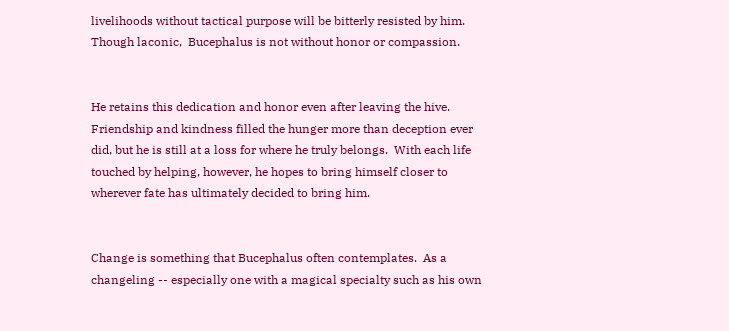livelihoods without tactical purpose will be bitterly resisted by him.  Though laconic,  Bucephalus is not without honor or compassion.


He retains this dedication and honor even after leaving the hive.  Friendship and kindness filled the hunger more than deception ever did, but he is still at a loss for where he truly belongs.  With each life touched by helping, however, he hopes to bring himself closer to wherever fate has ultimately decided to bring him.


Change is something that Bucephalus often contemplates.  As a changeling -- especially one with a magical specialty such as his own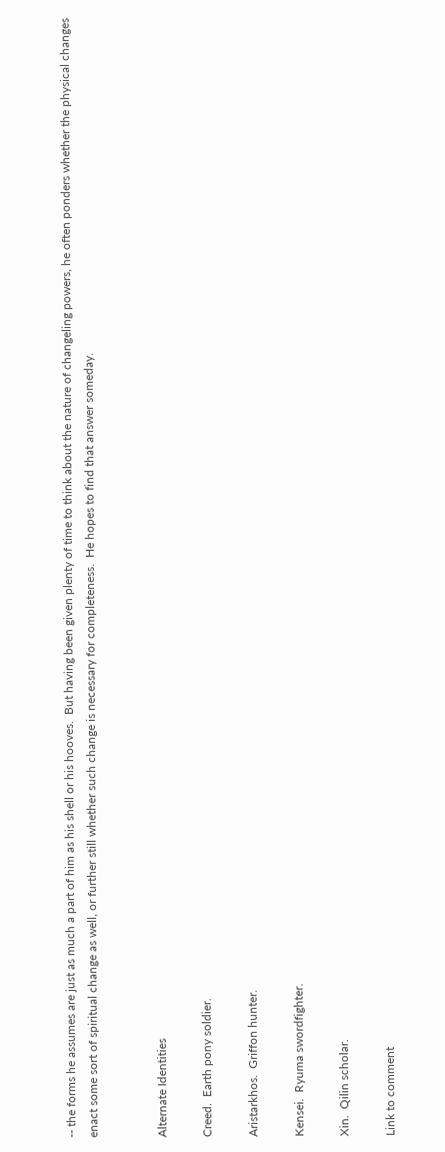-- the forms he assumes are just as much a part of him as his shell or his hooves.  But having been given plenty of time to think about the nature of changeling powers, he often ponders whether the physical changes enact some sort of spiritual change as well, or further still whether such change is necessary for completeness.  He hopes to find that answer someday.


Alternate Identities

Creed.  Earth pony soldier.

Aristarkhos.  Griffon hunter.

Kensei.  Ryuma swordfighter.

Xin.  Qilin scholar.

Link to comment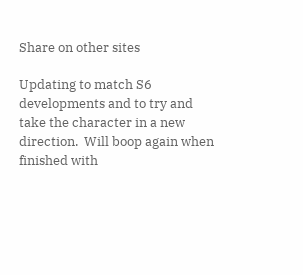Share on other sites

Updating to match S6 developments and to try and take the character in a new direction.  Will boop again when finished with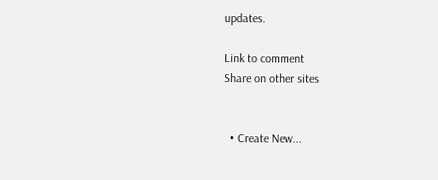updates.

Link to comment
Share on other sites


  • Create New...